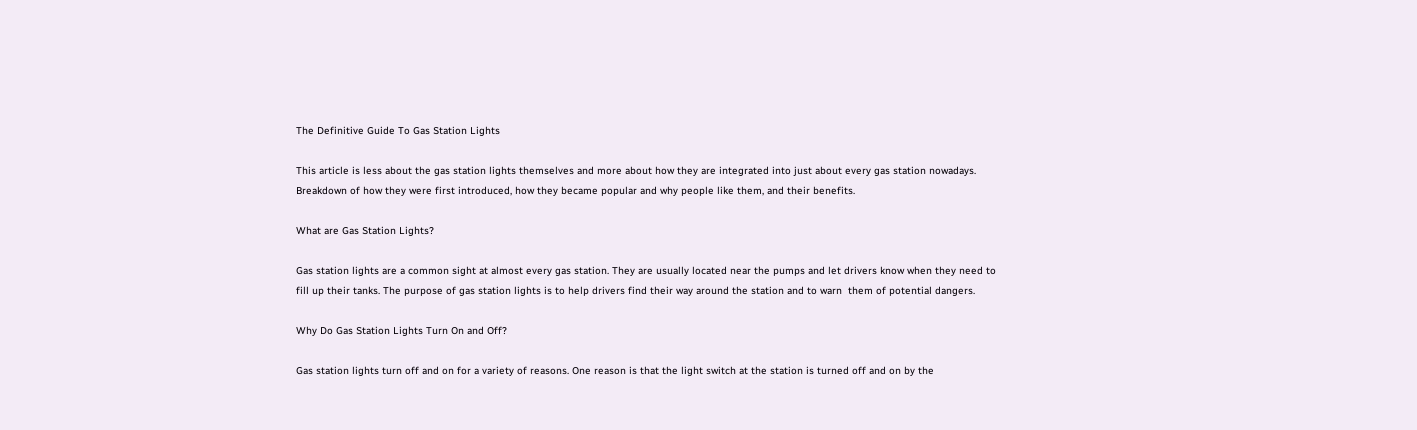The Definitive Guide To Gas Station Lights

This article is less about the gas station lights themselves and more about how they are integrated into just about every gas station nowadays. Breakdown of how they were first introduced, how they became popular and why people like them, and their benefits.

What are Gas Station Lights?

Gas station lights are a common sight at almost every gas station. They are usually located near the pumps and let drivers know when they need to fill up their tanks. The purpose of gas station lights is to help drivers find their way around the station and to warn  them of potential dangers.

Why Do Gas Station Lights Turn On and Off?

Gas station lights turn off and on for a variety of reasons. One reason is that the light switch at the station is turned off and on by the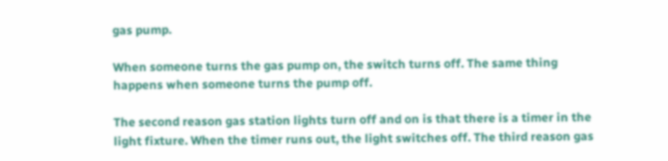gas pump.

When someone turns the gas pump on, the switch turns off. The same thing happens when someone turns the pump off.

The second reason gas station lights turn off and on is that there is a timer in the light fixture. When the timer runs out, the light switches off. The third reason gas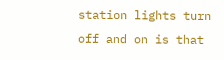station lights turn off and on is that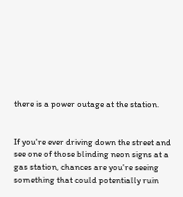there is a power outage at the station.


If you're ever driving down the street and see one of those blinding neon signs at a gas station, chances are you're seeing something that could potentially ruin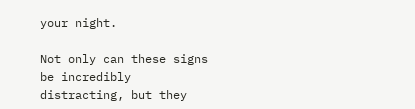your night.

Not only can these signs be incredibly distracting, but they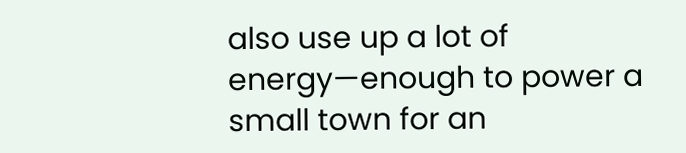also use up a lot of energy—enough to power a small town for an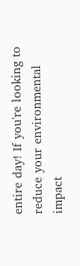entire day! If you're looking to reduce your environmental impact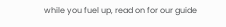while you fuel up, read on for our guide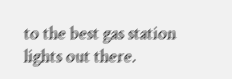to the best gas station lights out there.